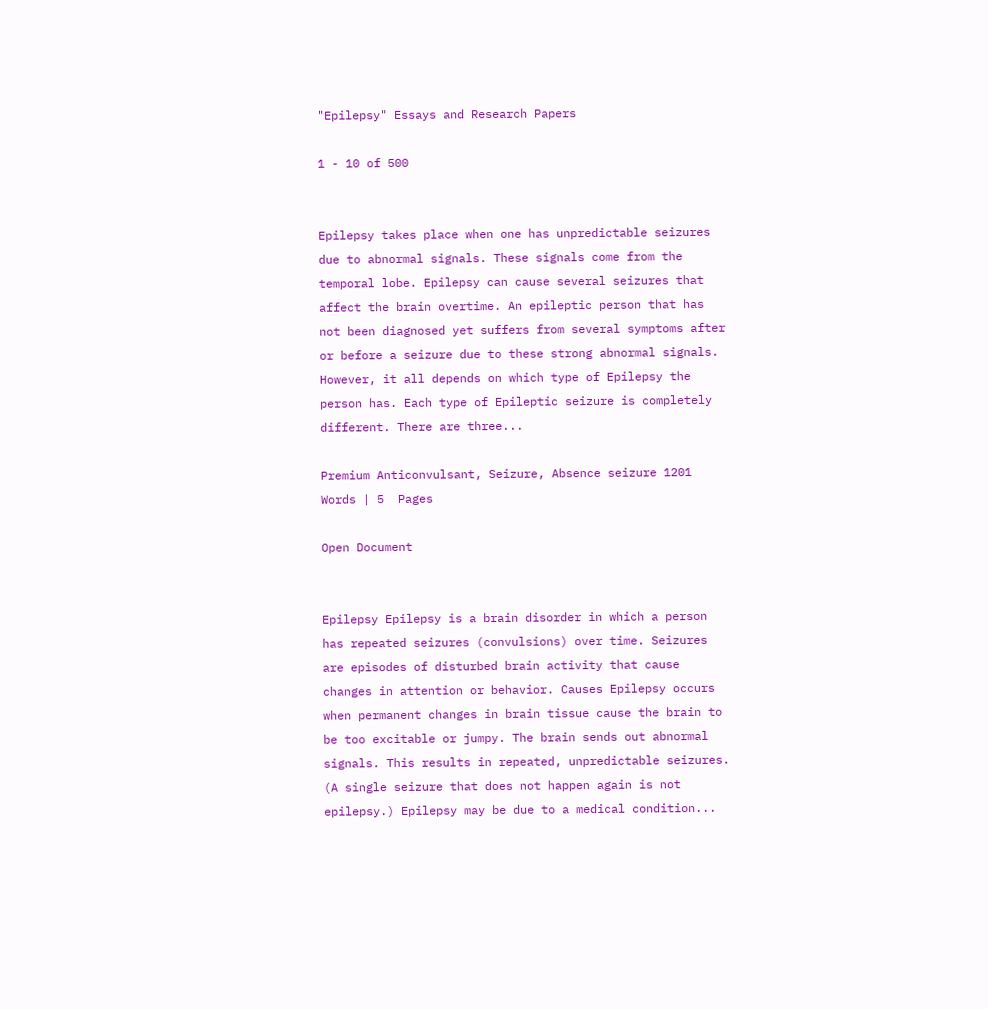"Epilepsy" Essays and Research Papers

1 - 10 of 500


Epilepsy takes place when one has unpredictable seizures due to abnormal signals. These signals come from the temporal lobe. Epilepsy can cause several seizures that affect the brain overtime. An epileptic person that has not been diagnosed yet suffers from several symptoms after or before a seizure due to these strong abnormal signals. However, it all depends on which type of Epilepsy the person has. Each type of Epileptic seizure is completely different. There are three...

Premium Anticonvulsant, Seizure, Absence seizure 1201  Words | 5  Pages

Open Document


Epilepsy Epilepsy is a brain disorder in which a person has repeated seizures (convulsions) over time. Seizures are episodes of disturbed brain activity that cause changes in attention or behavior. Causes Epilepsy occurs when permanent changes in brain tissue cause the brain to be too excitable or jumpy. The brain sends out abnormal signals. This results in repeated, unpredictable seizures. (A single seizure that does not happen again is not epilepsy.) Epilepsy may be due to a medical condition...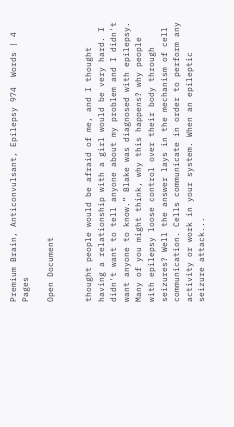Premium Brain, Anticonvulsant, Epilepsy 974  Words | 4  Pages

Open Document


thought people would be afraid of me, and I thought having a relationship with a girl would be very hard. I didn't want to tell anyone about my problem and I didn't want anyone to know.” Blake was diagnosed with epilepsy. Many of you might think, why this happens? why people with epilepsy loose control over their body through seizures? Well the answer lays in the mechanism of cell communication. Cells communicate in order to perform any activity or work in your system. When an epileptic seizure attack...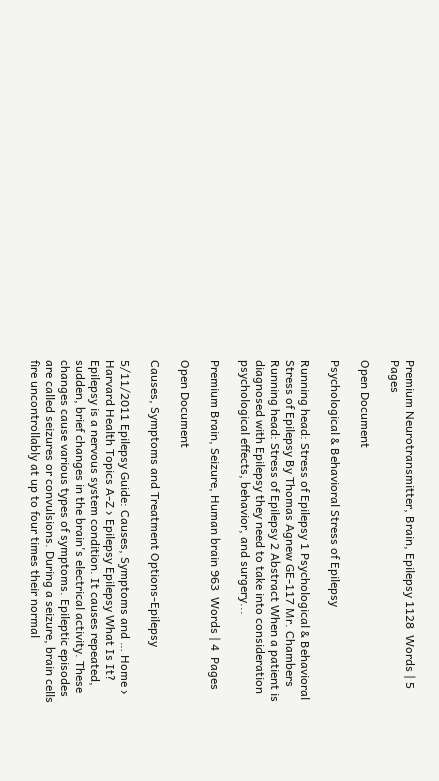Premium Neurotransmitter, Brain, Epilepsy 1128  Words | 5  Pages

Open Document

Psychological & Behavioral Stress of Epilepsy

Running head: Stress of Epilepsy 1 Psychological & Behavioral Stress of Epilepsy By Thomas Agnew GE-117 Mr. Chambers Running head: Stress of Epilepsy 2 Abstract When a patient is diagnosed with Epilepsy they need to take into consideration psychological effects, behavior, and surgery...

Premium Brain, Seizure, Human brain 963  Words | 4  Pages

Open Document

Causes, Symptoms and Treatment Options-Epilepsy

5/11/2011 Epilepsy Guide: Causes, Symptoms and … Home › Harvard Health Topics A-Z › Epilepsy Epilepsy What Is It? Epilepsy is a nervous system condition. It causes repeated, sudden, brief changes in the brain's electrical activity. These changes cause various types of symptoms. Epileptic episodes are called seizures or convulsions. During a seizure, brain cells fire uncontrollably at up to four times their normal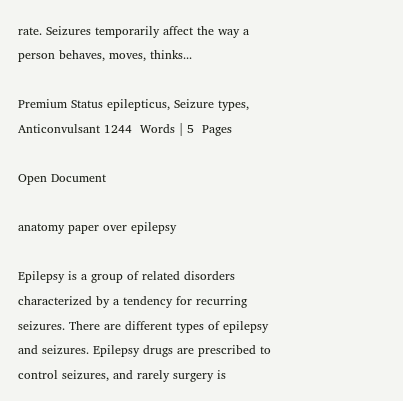rate. Seizures temporarily affect the way a person behaves, moves, thinks...

Premium Status epilepticus, Seizure types, Anticonvulsant 1244  Words | 5  Pages

Open Document

anatomy paper over epilepsy

Epilepsy is a group of related disorders characterized by a tendency for recurring seizures. There are different types of epilepsy and seizures. Epilepsy drugs are prescribed to control seizures, and rarely surgery is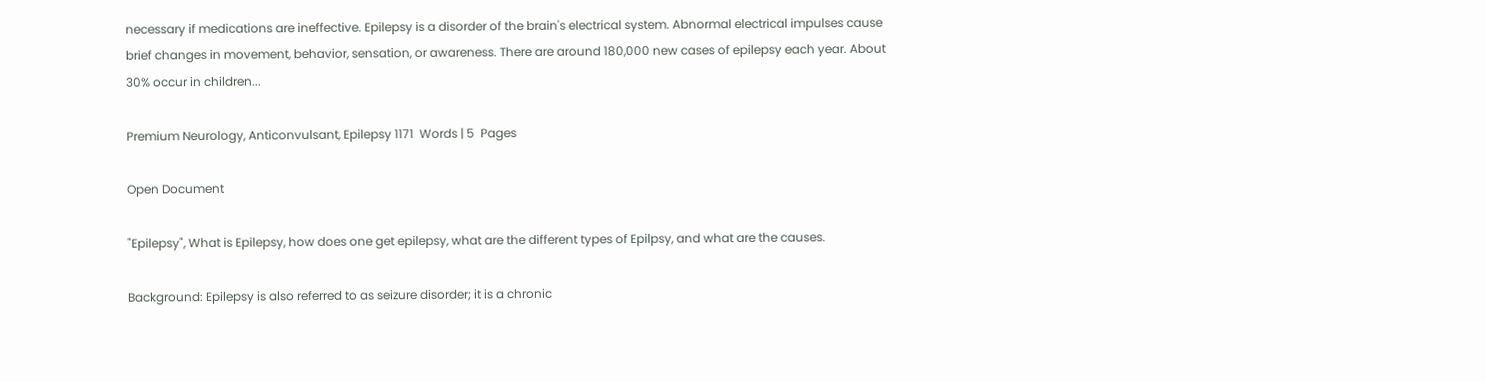necessary if medications are ineffective. Epilepsy is a disorder of the brain's electrical system. Abnormal electrical impulses cause brief changes in movement, behavior, sensation, or awareness. There are around 180,000 new cases of epilepsy each year. About 30% occur in children...

Premium Neurology, Anticonvulsant, Epilepsy 1171  Words | 5  Pages

Open Document

"Epilepsy", What is Epilepsy, how does one get epilepsy, what are the different types of Epilpsy, and what are the causes.

Background: Epilepsy is also referred to as seizure disorder; it is a chronic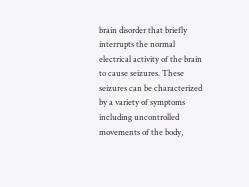brain disorder that briefly interrupts the normal electrical activity of the brain to cause seizures. These seizures can be characterized by a variety of symptoms including uncontrolled movements of the body,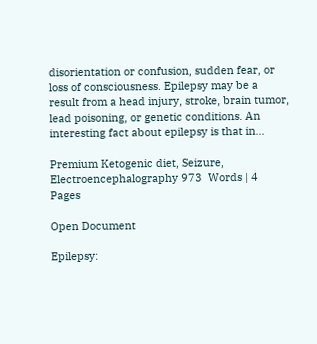disorientation or confusion, sudden fear, or loss of consciousness. Epilepsy may be a result from a head injury, stroke, brain tumor, lead poisoning, or genetic conditions. An interesting fact about epilepsy is that in...

Premium Ketogenic diet, Seizure, Electroencephalography 973  Words | 4  Pages

Open Document

Epilepsy: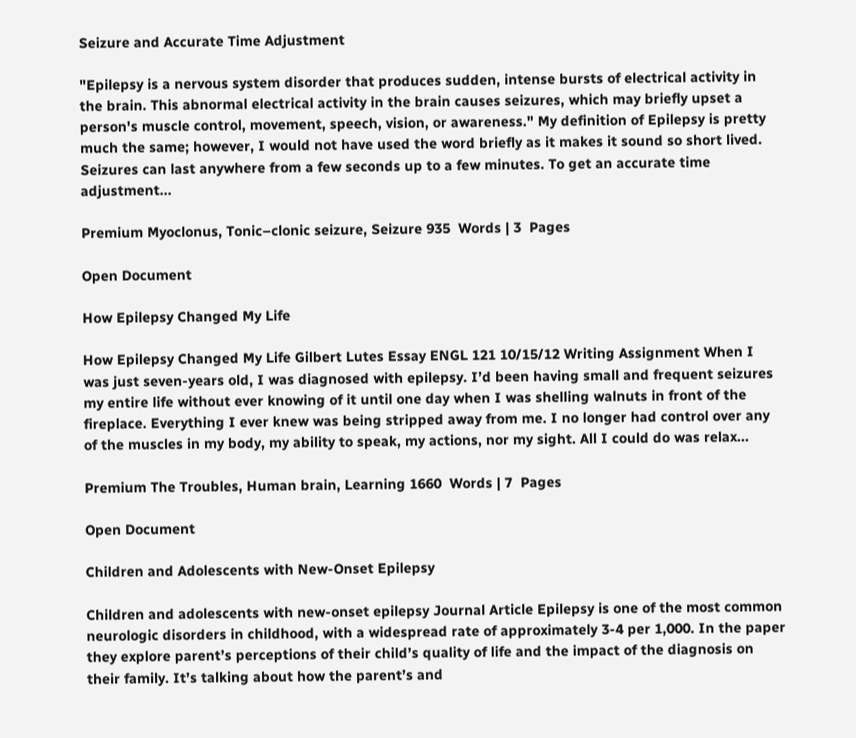Seizure and Accurate Time Adjustment

"Epilepsy is a nervous system disorder that produces sudden, intense bursts of electrical activity in the brain. This abnormal electrical activity in the brain causes seizures, which may briefly upset a person's muscle control, movement, speech, vision, or awareness." My definition of Epilepsy is pretty much the same; however, I would not have used the word briefly as it makes it sound so short lived. Seizures can last anywhere from a few seconds up to a few minutes. To get an accurate time adjustment...

Premium Myoclonus, Tonic–clonic seizure, Seizure 935  Words | 3  Pages

Open Document

How Epilepsy Changed My Life

How Epilepsy Changed My Life Gilbert Lutes Essay ENGL 121 10/15/12 Writing Assignment When I was just seven-years old, I was diagnosed with epilepsy. I’d been having small and frequent seizures my entire life without ever knowing of it until one day when I was shelling walnuts in front of the fireplace. Everything I ever knew was being stripped away from me. I no longer had control over any of the muscles in my body, my ability to speak, my actions, nor my sight. All I could do was relax...

Premium The Troubles, Human brain, Learning 1660  Words | 7  Pages

Open Document

Children and Adolescents with New-Onset Epilepsy

Children and adolescents with new-onset epilepsy Journal Article Epilepsy is one of the most common neurologic disorders in childhood, with a widespread rate of approximately 3-4 per 1,000. In the paper they explore parent’s perceptions of their child’s quality of life and the impact of the diagnosis on their family. It’s talking about how the parent’s and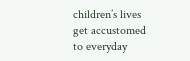children’s lives get accustomed to everyday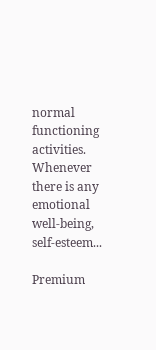normal functioning activities. Whenever there is any emotional well-being, self-esteem...

Premium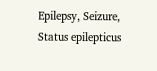Epilepsy, Seizure, Status epilepticus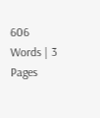606  Words | 3  Pages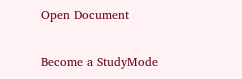Open Document

Become a StudyMode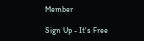Member

Sign Up - It's Free